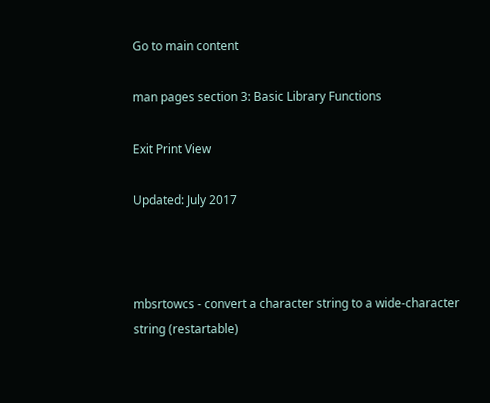Go to main content

man pages section 3: Basic Library Functions

Exit Print View

Updated: July 2017



mbsrtowcs - convert a character string to a wide-character string (restartable)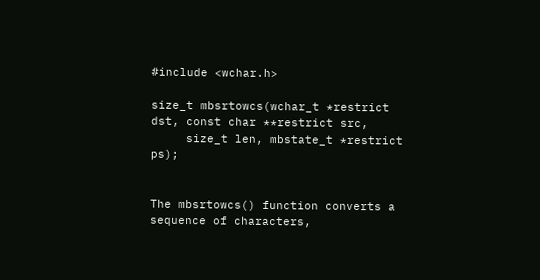#include <wchar.h>

size_t mbsrtowcs(wchar_t *restrict dst, const char **restrict src,
     size_t len, mbstate_t *restrict ps);


The mbsrtowcs() function converts a sequence of characters,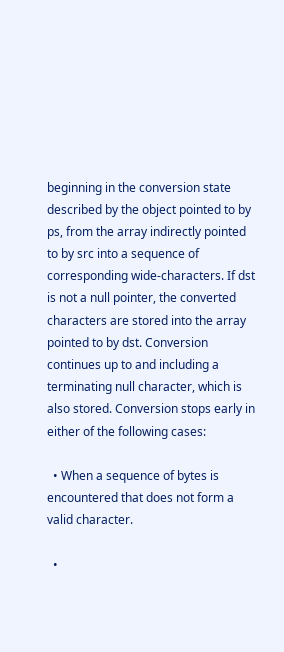beginning in the conversion state described by the object pointed to by ps, from the array indirectly pointed to by src into a sequence of corresponding wide-characters. If dst is not a null pointer, the converted characters are stored into the array pointed to by dst. Conversion continues up to and including a terminating null character, which is also stored. Conversion stops early in either of the following cases:

  • When a sequence of bytes is encountered that does not form a valid character.

  •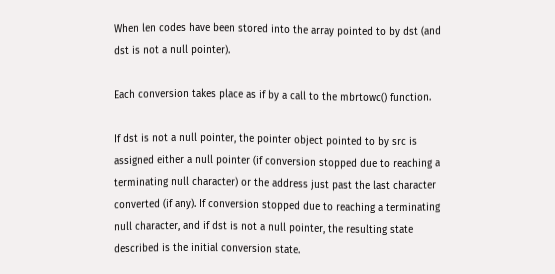When len codes have been stored into the array pointed to by dst (and dst is not a null pointer).

Each conversion takes place as if by a call to the mbrtowc() function.

If dst is not a null pointer, the pointer object pointed to by src is assigned either a null pointer (if conversion stopped due to reaching a terminating null character) or the address just past the last character converted (if any). If conversion stopped due to reaching a terminating null character, and if dst is not a null pointer, the resulting state described is the initial conversion state.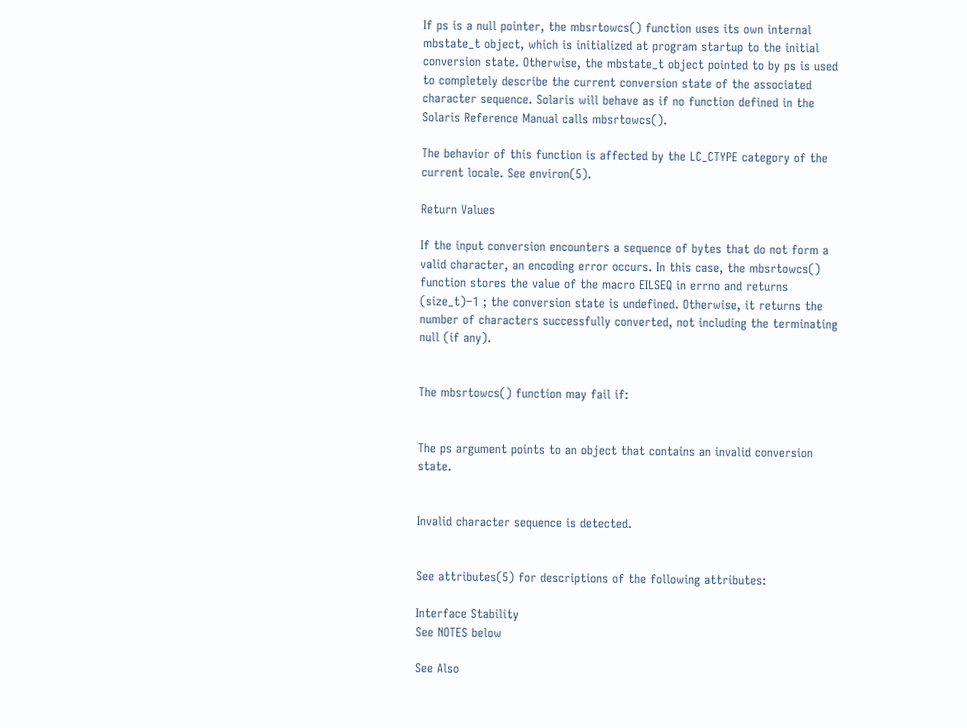If ps is a null pointer, the mbsrtowcs() function uses its own internal mbstate_t object, which is initialized at program startup to the initial conversion state. Otherwise, the mbstate_t object pointed to by ps is used to completely describe the current conversion state of the associated character sequence. Solaris will behave as if no function defined in the Solaris Reference Manual calls mbsrtowcs().

The behavior of this function is affected by the LC_CTYPE category of the current locale. See environ(5).

Return Values

If the input conversion encounters a sequence of bytes that do not form a valid character, an encoding error occurs. In this case, the mbsrtowcs() function stores the value of the macro EILSEQ in errno and returns (size_t)−1 ; the conversion state is undefined. Otherwise, it returns the number of characters successfully converted, not including the terminating null (if any).


The mbsrtowcs() function may fail if:


The ps argument points to an object that contains an invalid conversion state.


Invalid character sequence is detected.


See attributes(5) for descriptions of the following attributes:

Interface Stability
See NOTES below

See Also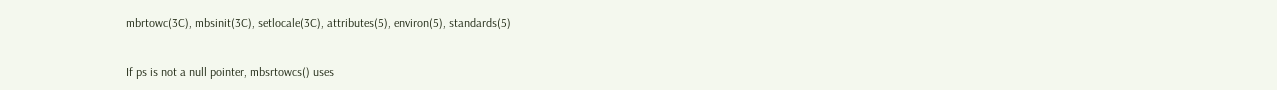mbrtowc(3C), mbsinit(3C), setlocale(3C), attributes(5), environ(5), standards(5)


If ps is not a null pointer, mbsrtowcs() uses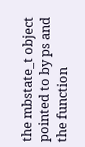the mbstate_t object pointed to by ps and the function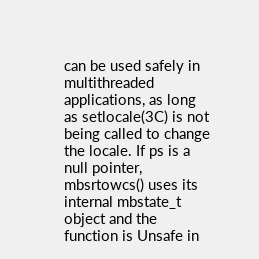can be used safely in multithreaded applications, as long as setlocale(3C) is not being called to change the locale. If ps is a null pointer, mbsrtowcs() uses its internal mbstate_t object and the function is Unsafe in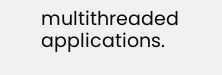multithreaded applications.